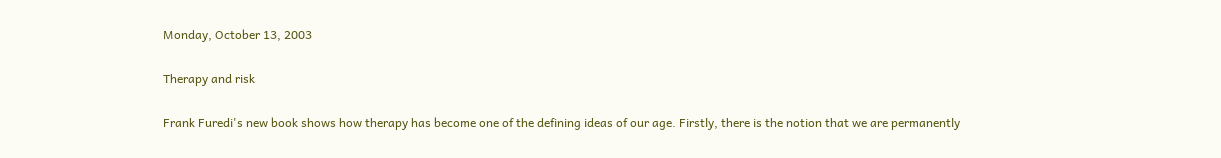Monday, October 13, 2003

Therapy and risk

Frank Furedi's new book shows how therapy has become one of the defining ideas of our age. Firstly, there is the notion that we are permanently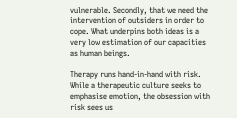vulnerable. Secondly, that we need the intervention of outsiders in order to cope. What underpins both ideas is a very low estimation of our capacities as human beings.

Therapy runs hand-in-hand with risk. While a therapeutic culture seeks to emphasise emotion, the obsession with risk sees us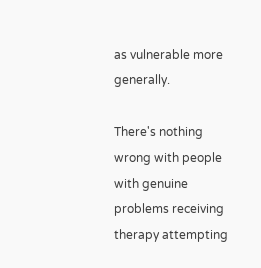as vulnerable more generally.

There's nothing wrong with people with genuine problems receiving therapy attempting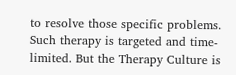to resolve those specific problems. Such therapy is targeted and time-limited. But the Therapy Culture is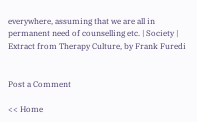everywhere, assuming that we are all in permanent need of counselling etc. | Society | Extract from Therapy Culture, by Frank Furedi


Post a Comment

<< Home